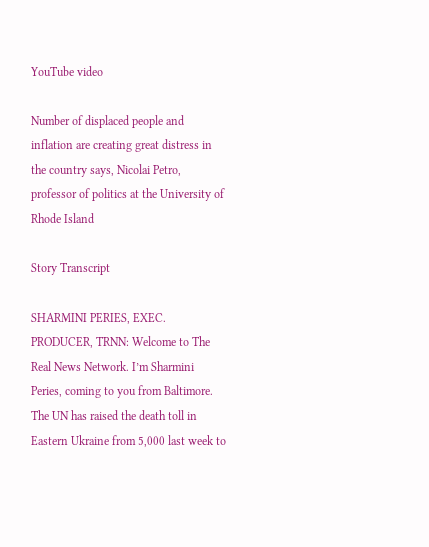YouTube video

Number of displaced people and inflation are creating great distress in the country says, Nicolai Petro, professor of politics at the University of Rhode Island

Story Transcript

SHARMINI PERIES, EXEC. PRODUCER, TRNN: Welcome to The Real News Network. I’m Sharmini Peries, coming to you from Baltimore. The UN has raised the death toll in Eastern Ukraine from 5,000 last week to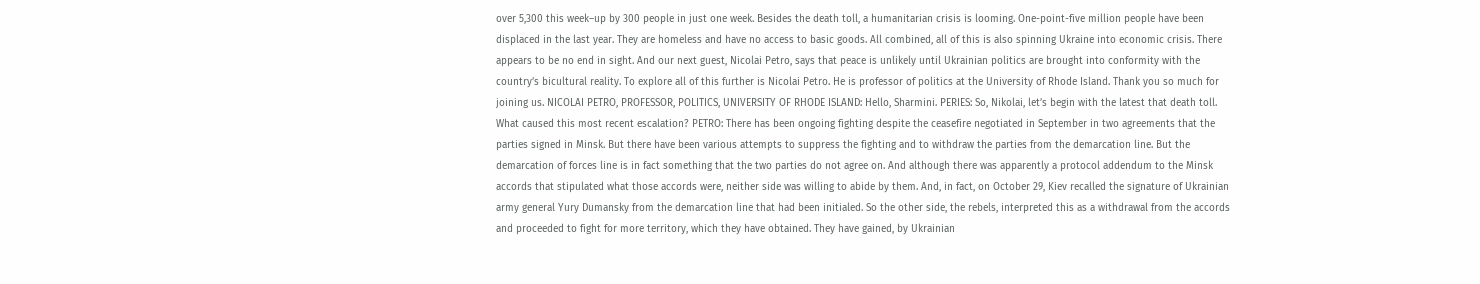over 5,300 this week–up by 300 people in just one week. Besides the death toll, a humanitarian crisis is looming. One-point-five million people have been displaced in the last year. They are homeless and have no access to basic goods. All combined, all of this is also spinning Ukraine into economic crisis. There appears to be no end in sight. And our next guest, Nicolai Petro, says that peace is unlikely until Ukrainian politics are brought into conformity with the country’s bicultural reality. To explore all of this further is Nicolai Petro. He is professor of politics at the University of Rhode Island. Thank you so much for joining us. NICOLAI PETRO, PROFESSOR, POLITICS, UNIVERSITY OF RHODE ISLAND: Hello, Sharmini. PERIES: So, Nikolai, let’s begin with the latest that death toll. What caused this most recent escalation? PETRO: There has been ongoing fighting despite the ceasefire negotiated in September in two agreements that the parties signed in Minsk. But there have been various attempts to suppress the fighting and to withdraw the parties from the demarcation line. But the demarcation of forces line is in fact something that the two parties do not agree on. And although there was apparently a protocol addendum to the Minsk accords that stipulated what those accords were, neither side was willing to abide by them. And, in fact, on October 29, Kiev recalled the signature of Ukrainian army general Yury Dumansky from the demarcation line that had been initialed. So the other side, the rebels, interpreted this as a withdrawal from the accords and proceeded to fight for more territory, which they have obtained. They have gained, by Ukrainian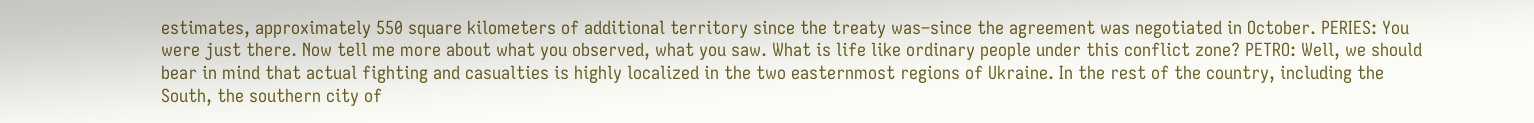estimates, approximately 550 square kilometers of additional territory since the treaty was–since the agreement was negotiated in October. PERIES: You were just there. Now tell me more about what you observed, what you saw. What is life like ordinary people under this conflict zone? PETRO: Well, we should bear in mind that actual fighting and casualties is highly localized in the two easternmost regions of Ukraine. In the rest of the country, including the South, the southern city of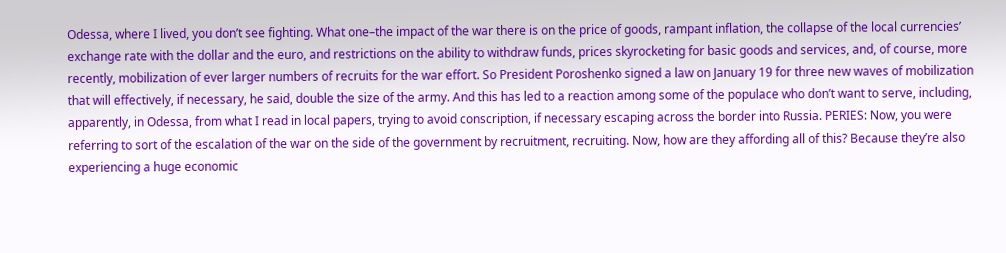Odessa, where I lived, you don’t see fighting. What one–the impact of the war there is on the price of goods, rampant inflation, the collapse of the local currencies’ exchange rate with the dollar and the euro, and restrictions on the ability to withdraw funds, prices skyrocketing for basic goods and services, and, of course, more recently, mobilization of ever larger numbers of recruits for the war effort. So President Poroshenko signed a law on January 19 for three new waves of mobilization that will effectively, if necessary, he said, double the size of the army. And this has led to a reaction among some of the populace who don’t want to serve, including, apparently, in Odessa, from what I read in local papers, trying to avoid conscription, if necessary escaping across the border into Russia. PERIES: Now, you were referring to sort of the escalation of the war on the side of the government by recruitment, recruiting. Now, how are they affording all of this? Because they’re also experiencing a huge economic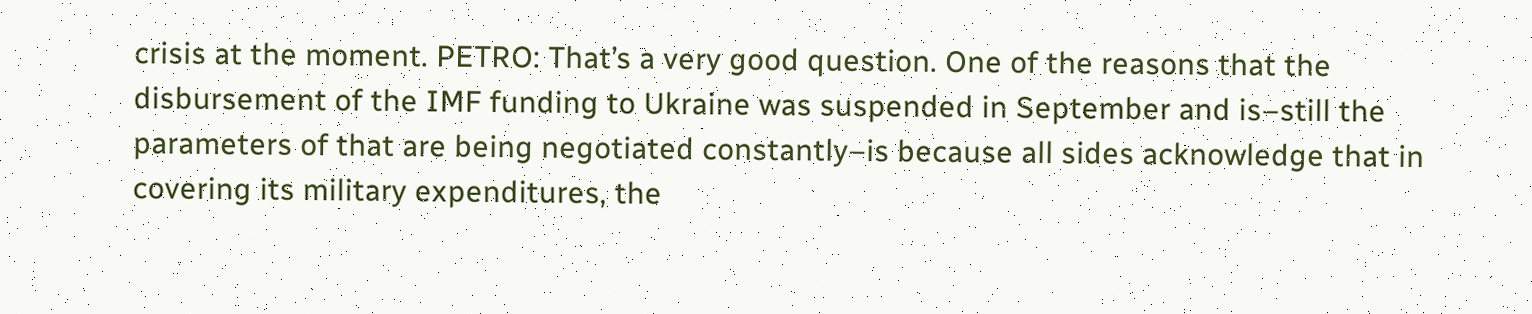crisis at the moment. PETRO: That’s a very good question. One of the reasons that the disbursement of the IMF funding to Ukraine was suspended in September and is–still the parameters of that are being negotiated constantly–is because all sides acknowledge that in covering its military expenditures, the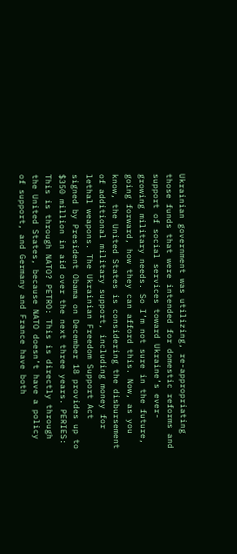Ukrainian government was utilizing, re-appropriating those funds that were intended for domestic reforms and support of social services toward Ukraine’s ever-growing military needs. So I’m not sure in the future, going forward, how they can afford this. Now, as you know, the United States is considering the disbursement of additional military support, including money for lethal weapons. The Ukrainian Freedom Support Act signed by President Obama on December 18 provides up to $350 million in aid over the next three years. PERIES: This is through NATO? PETRO: This is directly through the United States, because NATO doesn’t have a policy of support, and Germany and France have both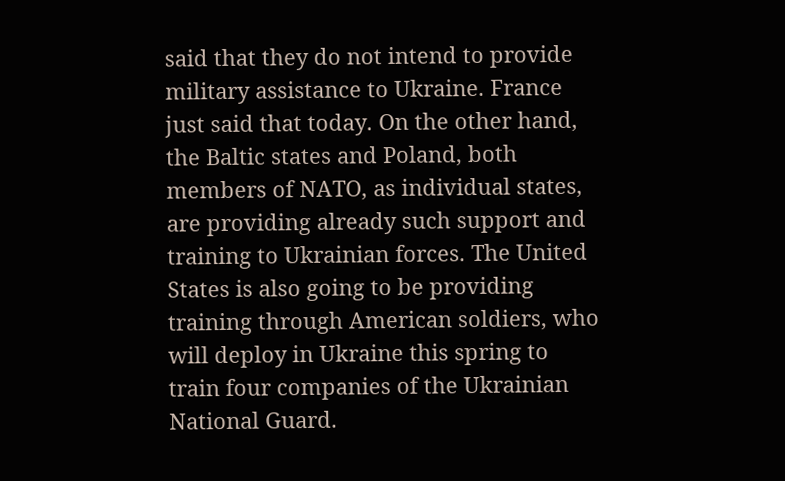said that they do not intend to provide military assistance to Ukraine. France just said that today. On the other hand, the Baltic states and Poland, both members of NATO, as individual states, are providing already such support and training to Ukrainian forces. The United States is also going to be providing training through American soldiers, who will deploy in Ukraine this spring to train four companies of the Ukrainian National Guard.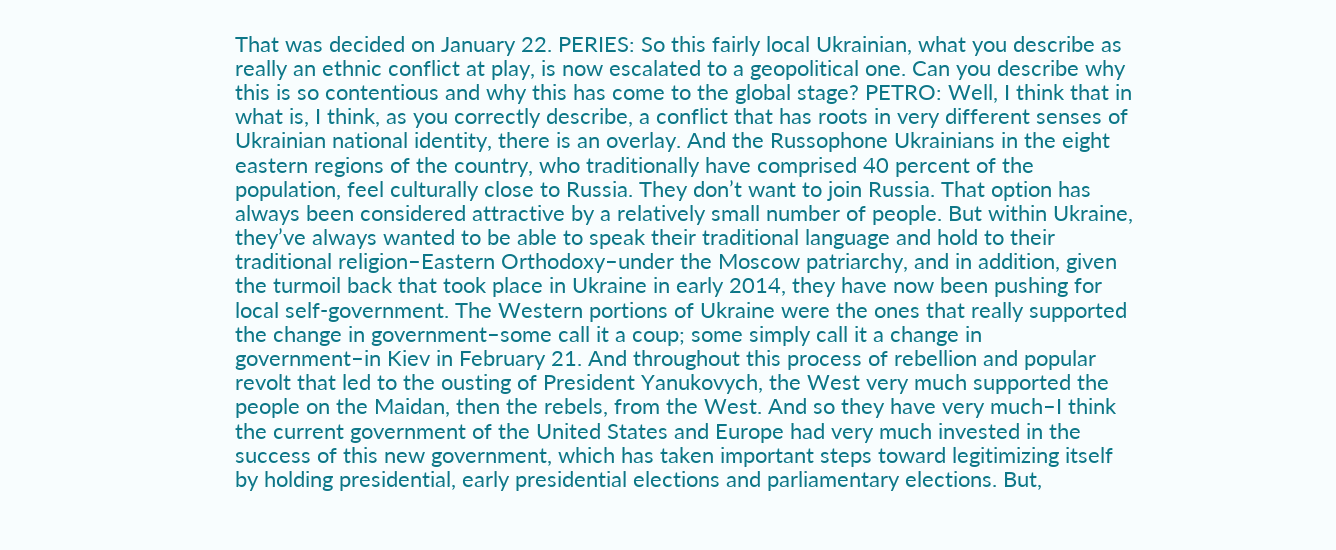That was decided on January 22. PERIES: So this fairly local Ukrainian, what you describe as really an ethnic conflict at play, is now escalated to a geopolitical one. Can you describe why this is so contentious and why this has come to the global stage? PETRO: Well, I think that in what is, I think, as you correctly describe, a conflict that has roots in very different senses of Ukrainian national identity, there is an overlay. And the Russophone Ukrainians in the eight eastern regions of the country, who traditionally have comprised 40 percent of the population, feel culturally close to Russia. They don’t want to join Russia. That option has always been considered attractive by a relatively small number of people. But within Ukraine, they’ve always wanted to be able to speak their traditional language and hold to their traditional religion–Eastern Orthodoxy–under the Moscow patriarchy, and in addition, given the turmoil back that took place in Ukraine in early 2014, they have now been pushing for local self-government. The Western portions of Ukraine were the ones that really supported the change in government–some call it a coup; some simply call it a change in government–in Kiev in February 21. And throughout this process of rebellion and popular revolt that led to the ousting of President Yanukovych, the West very much supported the people on the Maidan, then the rebels, from the West. And so they have very much–I think the current government of the United States and Europe had very much invested in the success of this new government, which has taken important steps toward legitimizing itself by holding presidential, early presidential elections and parliamentary elections. But,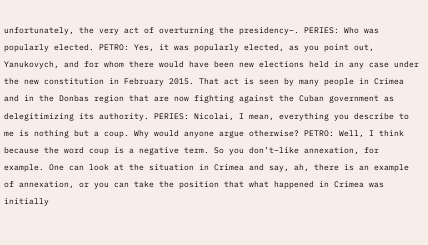unfortunately, the very act of overturning the presidency–. PERIES: Who was popularly elected. PETRO: Yes, it was popularly elected, as you point out, Yanukovych, and for whom there would have been new elections held in any case under the new constitution in February 2015. That act is seen by many people in Crimea and in the Donbas region that are now fighting against the Cuban government as delegitimizing its authority. PERIES: Nicolai, I mean, everything you describe to me is nothing but a coup. Why would anyone argue otherwise? PETRO: Well, I think because the word coup is a negative term. So you don’t–like annexation, for example. One can look at the situation in Crimea and say, ah, there is an example of annexation, or you can take the position that what happened in Crimea was initially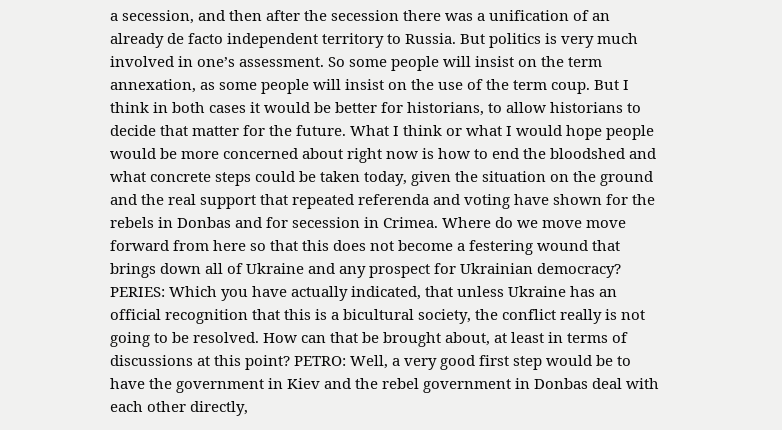a secession, and then after the secession there was a unification of an already de facto independent territory to Russia. But politics is very much involved in one’s assessment. So some people will insist on the term annexation, as some people will insist on the use of the term coup. But I think in both cases it would be better for historians, to allow historians to decide that matter for the future. What I think or what I would hope people would be more concerned about right now is how to end the bloodshed and what concrete steps could be taken today, given the situation on the ground and the real support that repeated referenda and voting have shown for the rebels in Donbas and for secession in Crimea. Where do we move move forward from here so that this does not become a festering wound that brings down all of Ukraine and any prospect for Ukrainian democracy? PERIES: Which you have actually indicated, that unless Ukraine has an official recognition that this is a bicultural society, the conflict really is not going to be resolved. How can that be brought about, at least in terms of discussions at this point? PETRO: Well, a very good first step would be to have the government in Kiev and the rebel government in Donbas deal with each other directly,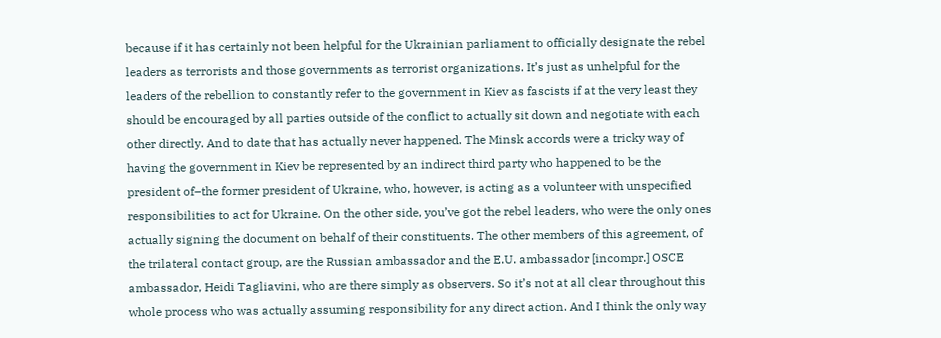because if it has certainly not been helpful for the Ukrainian parliament to officially designate the rebel leaders as terrorists and those governments as terrorist organizations. It’s just as unhelpful for the leaders of the rebellion to constantly refer to the government in Kiev as fascists if at the very least they should be encouraged by all parties outside of the conflict to actually sit down and negotiate with each other directly. And to date that has actually never happened. The Minsk accords were a tricky way of having the government in Kiev be represented by an indirect third party who happened to be the president of–the former president of Ukraine, who, however, is acting as a volunteer with unspecified responsibilities to act for Ukraine. On the other side, you’ve got the rebel leaders, who were the only ones actually signing the document on behalf of their constituents. The other members of this agreement, of the trilateral contact group, are the Russian ambassador and the E.U. ambassador [incompr.] OSCE ambassador, Heidi Tagliavini, who are there simply as observers. So it’s not at all clear throughout this whole process who was actually assuming responsibility for any direct action. And I think the only way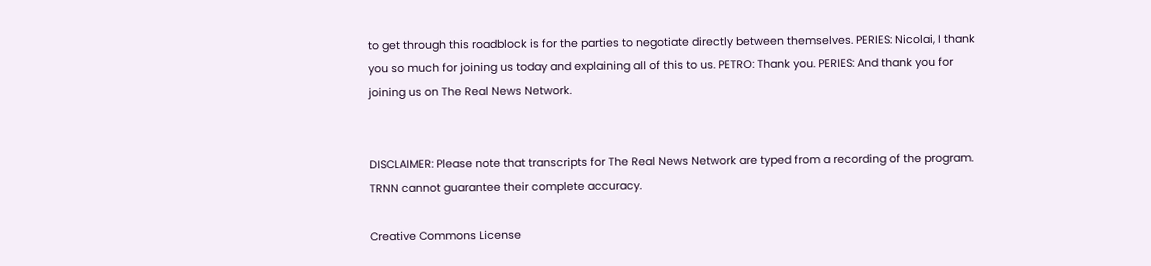to get through this roadblock is for the parties to negotiate directly between themselves. PERIES: Nicolai, I thank you so much for joining us today and explaining all of this to us. PETRO: Thank you. PERIES: And thank you for joining us on The Real News Network.


DISCLAIMER: Please note that transcripts for The Real News Network are typed from a recording of the program. TRNN cannot guarantee their complete accuracy.

Creative Commons License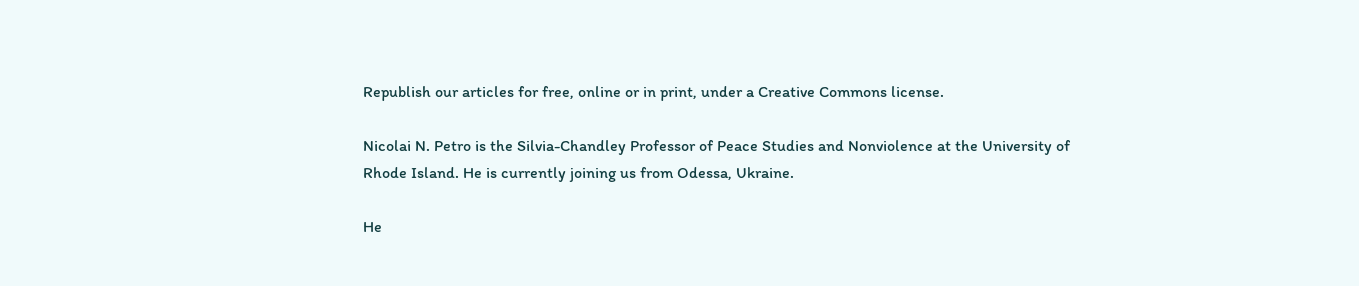Republish our articles for free, online or in print, under a Creative Commons license.

Nicolai N. Petro is the Silvia-Chandley Professor of Peace Studies and Nonviolence at the University of Rhode Island. He is currently joining us from Odessa, Ukraine.

He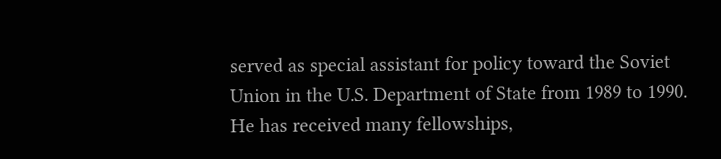served as special assistant for policy toward the Soviet Union in the U.S. Department of State from 1989 to 1990. He has received many fellowships,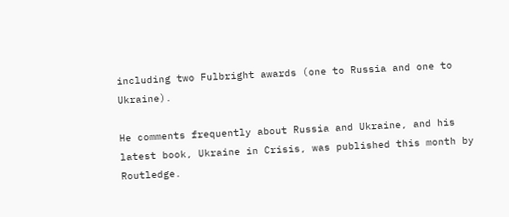including two Fulbright awards (one to Russia and one to Ukraine).

He comments frequently about Russia and Ukraine, and his latest book, Ukraine in Crisis, was published this month by Routledge.